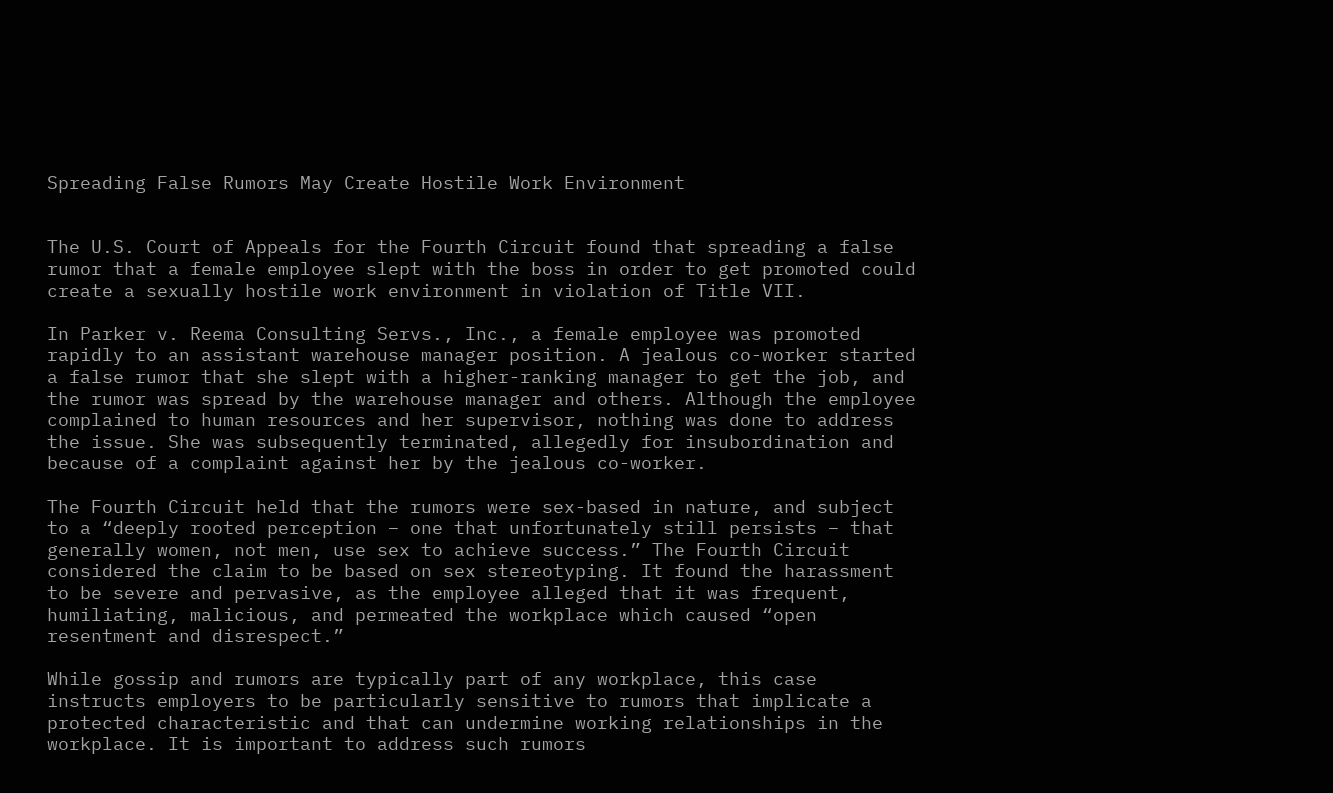Spreading False Rumors May Create Hostile Work Environment


The U.S. Court of Appeals for the Fourth Circuit found that spreading a false rumor that a female employee slept with the boss in order to get promoted could create a sexually hostile work environment in violation of Title VII.

In Parker v. Reema Consulting Servs., Inc., a female employee was promoted rapidly to an assistant warehouse manager position. A jealous co-worker started a false rumor that she slept with a higher-ranking manager to get the job, and the rumor was spread by the warehouse manager and others. Although the employee complained to human resources and her supervisor, nothing was done to address the issue. She was subsequently terminated, allegedly for insubordination and because of a complaint against her by the jealous co-worker.

The Fourth Circuit held that the rumors were sex-based in nature, and subject to a “deeply rooted perception – one that unfortunately still persists – that generally women, not men, use sex to achieve success.” The Fourth Circuit considered the claim to be based on sex stereotyping. It found the harassment to be severe and pervasive, as the employee alleged that it was frequent, humiliating, malicious, and permeated the workplace which caused “open resentment and disrespect.”

While gossip and rumors are typically part of any workplace, this case instructs employers to be particularly sensitive to rumors that implicate a protected characteristic and that can undermine working relationships in the workplace. It is important to address such rumors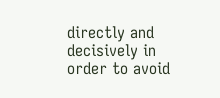directly and decisively in order to avoid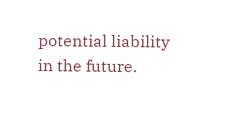potential liability in the future.